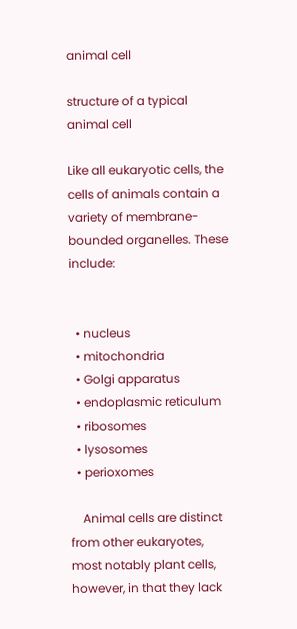animal cell

structure of a typical animal cell

Like all eukaryotic cells, the cells of animals contain a variety of membrane-bounded organelles. These include:


  • nucleus
  • mitochondria
  • Golgi apparatus
  • endoplasmic reticulum
  • ribosomes
  • lysosomes
  • perioxomes

    Animal cells are distinct from other eukaryotes, most notably plant cells, however, in that they lack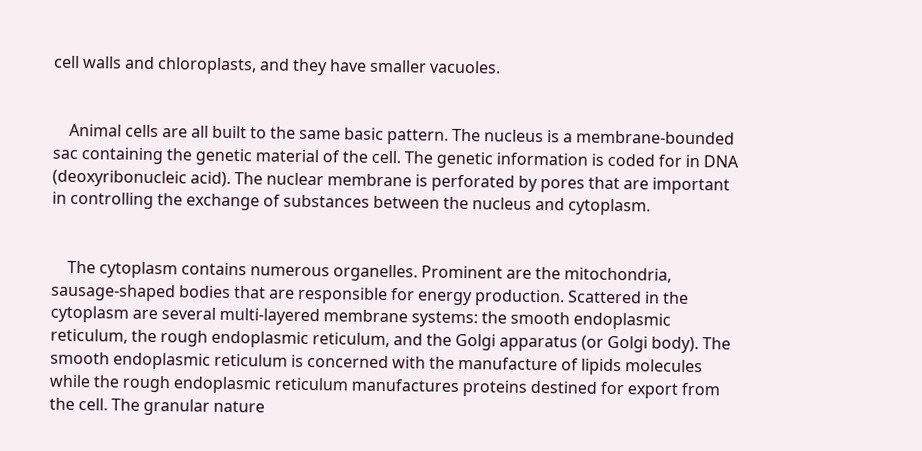cell walls and chloroplasts, and they have smaller vacuoles.


    Animal cells are all built to the same basic pattern. The nucleus is a membrane-bounded sac containing the genetic material of the cell. The genetic information is coded for in DNA (deoxyribonucleic acid). The nuclear membrane is perforated by pores that are important in controlling the exchange of substances between the nucleus and cytoplasm.


    The cytoplasm contains numerous organelles. Prominent are the mitochondria, sausage-shaped bodies that are responsible for energy production. Scattered in the cytoplasm are several multi-layered membrane systems: the smooth endoplasmic reticulum, the rough endoplasmic reticulum, and the Golgi apparatus (or Golgi body). The smooth endoplasmic reticulum is concerned with the manufacture of lipids molecules while the rough endoplasmic reticulum manufactures proteins destined for export from the cell. The granular nature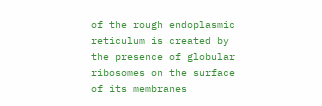of the rough endoplasmic reticulum is created by the presence of globular ribosomes on the surface of its membranes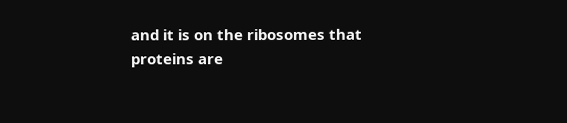and it is on the ribosomes that proteins are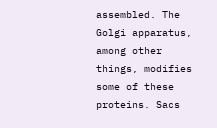assembled. The Golgi apparatus, among other things, modifies some of these proteins. Sacs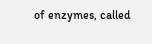of enzymes, called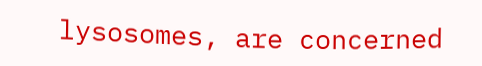lysosomes, are concerned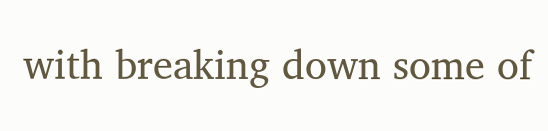with breaking down some of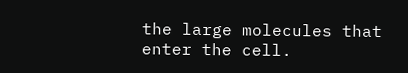the large molecules that enter the cell.